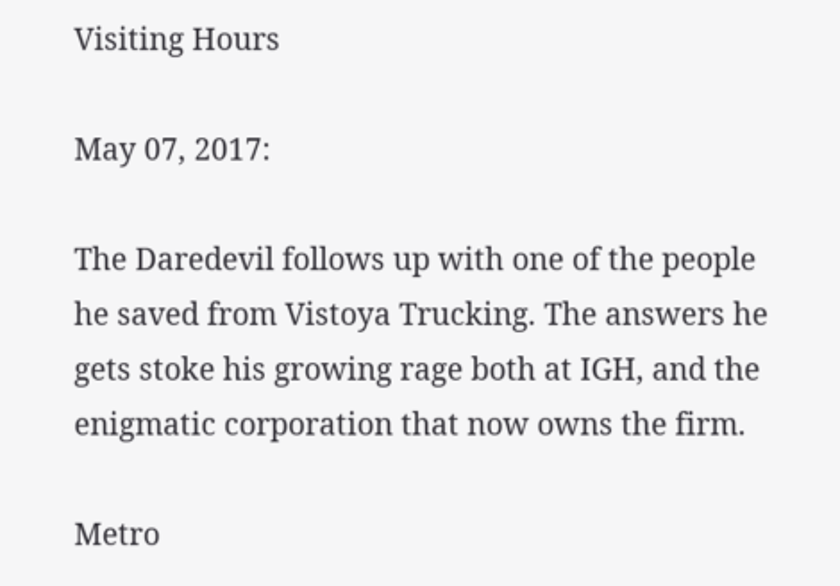Visiting Hours

May 07, 2017:

The Daredevil follows up with one of the people he saved from Vistoya Trucking. The answers he gets stoke his growing rage both at IGH, and the enigmatic corporation that now owns the firm.

Metro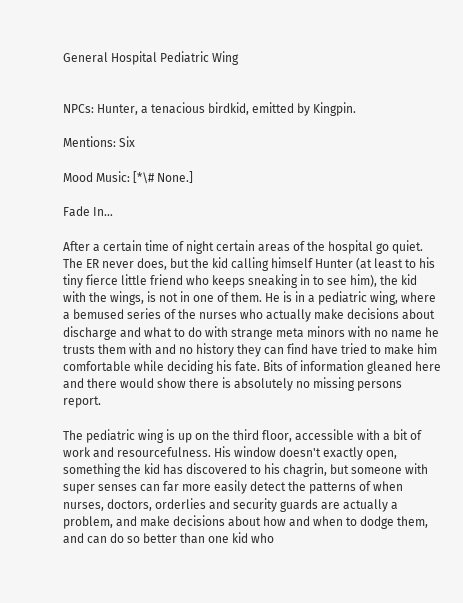General Hospital Pediatric Wing


NPCs: Hunter, a tenacious birdkid, emitted by Kingpin.

Mentions: Six

Mood Music: [*\# None.]

Fade In…

After a certain time of night certain areas of the hospital go quiet. The ER never does, but the kid calling himself Hunter (at least to his tiny fierce little friend who keeps sneaking in to see him), the kid with the wings, is not in one of them. He is in a pediatric wing, where a bemused series of the nurses who actually make decisions about discharge and what to do with strange meta minors with no name he trusts them with and no history they can find have tried to make him comfortable while deciding his fate. Bits of information gleaned here and there would show there is absolutely no missing persons report.

The pediatric wing is up on the third floor, accessible with a bit of work and resourcefulness. His window doesn't exactly open, something the kid has discovered to his chagrin, but someone with super senses can far more easily detect the patterns of when nurses, doctors, orderlies and security guards are actually a problem, and make decisions about how and when to dodge them, and can do so better than one kid who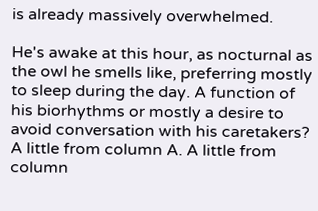is already massively overwhelmed.

He's awake at this hour, as nocturnal as the owl he smells like, preferring mostly to sleep during the day. A function of his biorhythms or mostly a desire to avoid conversation with his caretakers? A little from column A. A little from column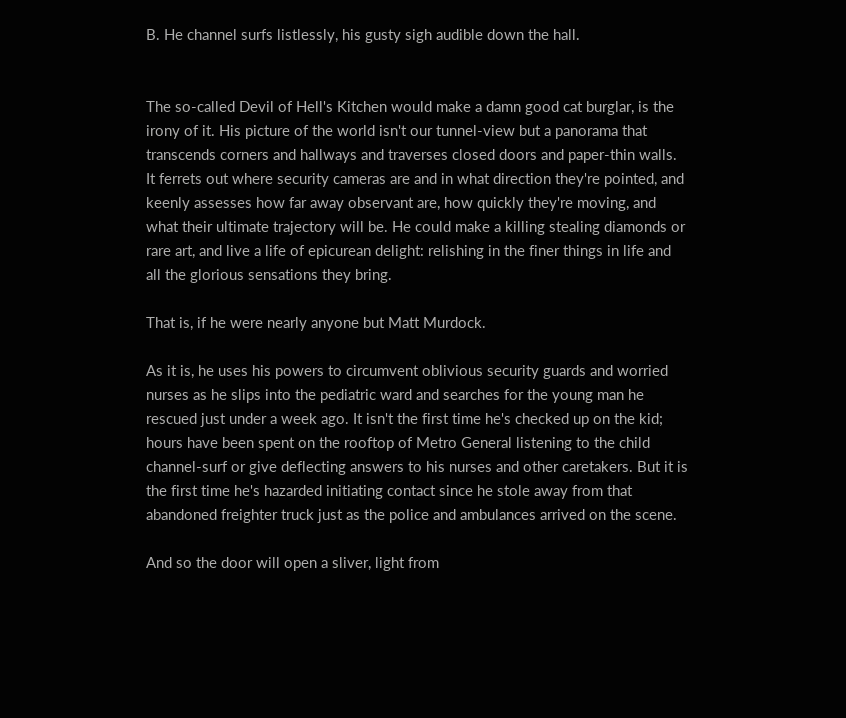B. He channel surfs listlessly, his gusty sigh audible down the hall.


The so-called Devil of Hell's Kitchen would make a damn good cat burglar, is the irony of it. His picture of the world isn't our tunnel-view but a panorama that transcends corners and hallways and traverses closed doors and paper-thin walls. It ferrets out where security cameras are and in what direction they're pointed, and keenly assesses how far away observant are, how quickly they're moving, and what their ultimate trajectory will be. He could make a killing stealing diamonds or rare art, and live a life of epicurean delight: relishing in the finer things in life and all the glorious sensations they bring.

That is, if he were nearly anyone but Matt Murdock.

As it is, he uses his powers to circumvent oblivious security guards and worried nurses as he slips into the pediatric ward and searches for the young man he rescued just under a week ago. It isn't the first time he's checked up on the kid; hours have been spent on the rooftop of Metro General listening to the child channel-surf or give deflecting answers to his nurses and other caretakers. But it is the first time he's hazarded initiating contact since he stole away from that abandoned freighter truck just as the police and ambulances arrived on the scene.

And so the door will open a sliver, light from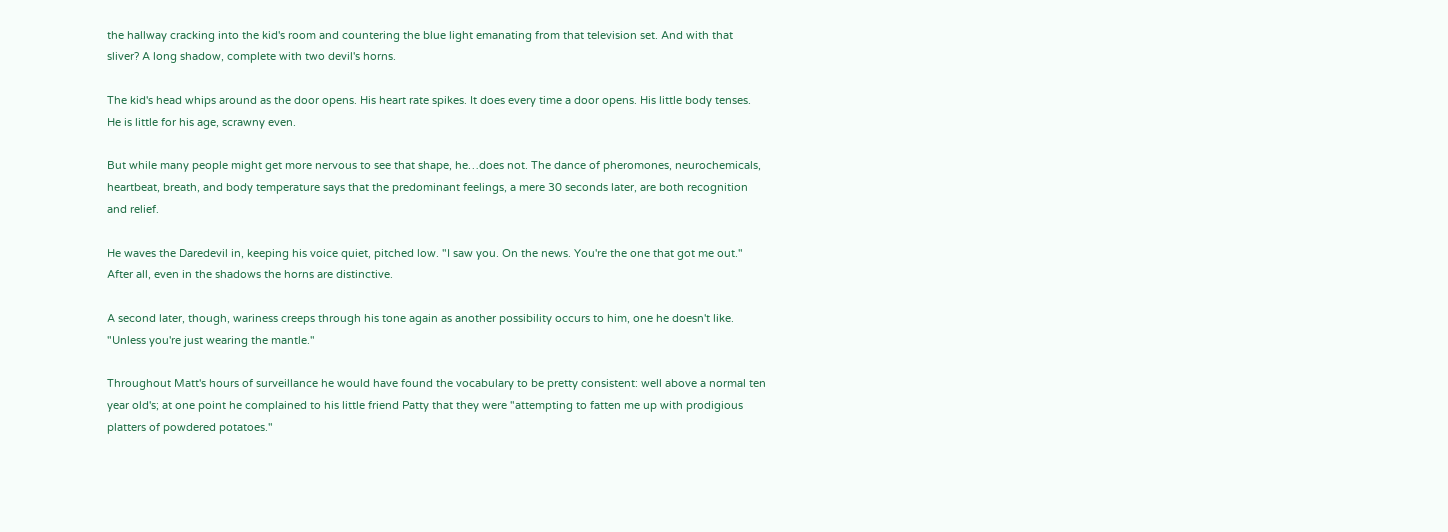the hallway cracking into the kid's room and countering the blue light emanating from that television set. And with that sliver? A long shadow, complete with two devil's horns.

The kid's head whips around as the door opens. His heart rate spikes. It does every time a door opens. His little body tenses. He is little for his age, scrawny even.

But while many people might get more nervous to see that shape, he…does not. The dance of pheromones, neurochemicals, heartbeat, breath, and body temperature says that the predominant feelings, a mere 30 seconds later, are both recognition and relief.

He waves the Daredevil in, keeping his voice quiet, pitched low. "I saw you. On the news. You're the one that got me out." After all, even in the shadows the horns are distinctive.

A second later, though, wariness creeps through his tone again as another possibility occurs to him, one he doesn't like. "Unless you're just wearing the mantle."

Throughout Matt's hours of surveillance he would have found the vocabulary to be pretty consistent: well above a normal ten year old's; at one point he complained to his little friend Patty that they were "attempting to fatten me up with prodigious platters of powdered potatoes."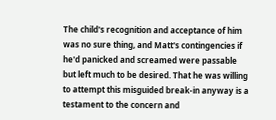The child's recognition and acceptance of him was no sure thing, and Matt's contingencies if he'd panicked and screamed were passable but left much to be desired. That he was willing to attempt this misguided break-in anyway is a testament to the concern and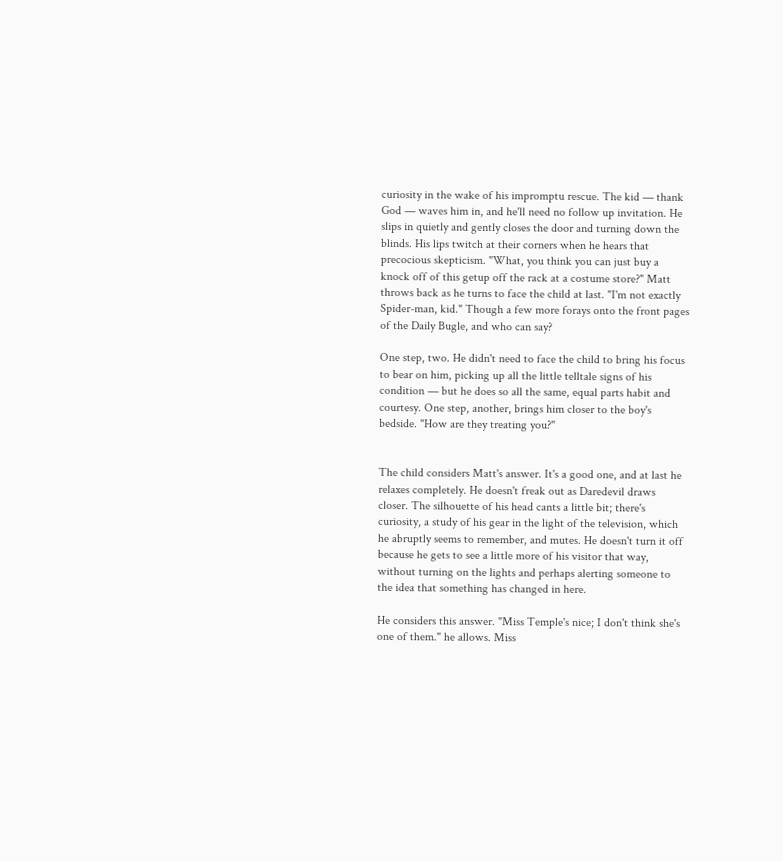curiosity in the wake of his impromptu rescue. The kid — thank God — waves him in, and he'll need no follow up invitation. He slips in quietly and gently closes the door and turning down the blinds. His lips twitch at their corners when he hears that precocious skepticism. "What, you think you can just buy a knock off of this getup off the rack at a costume store?" Matt throws back as he turns to face the child at last. "I'm not exactly Spider-man, kid." Though a few more forays onto the front pages of the Daily Bugle, and who can say?

One step, two. He didn't need to face the child to bring his focus to bear on him, picking up all the little telltale signs of his condition — but he does so all the same, equal parts habit and courtesy. One step, another, brings him closer to the boy's bedside. "How are they treating you?"


The child considers Matt's answer. It's a good one, and at last he relaxes completely. He doesn't freak out as Daredevil draws closer. The silhouette of his head cants a little bit; there's curiosity, a study of his gear in the light of the television, which he abruptly seems to remember, and mutes. He doesn't turn it off because he gets to see a little more of his visitor that way, without turning on the lights and perhaps alerting someone to the idea that something has changed in here.

He considers this answer. "Miss Temple's nice; I don't think she's one of them." he allows. Miss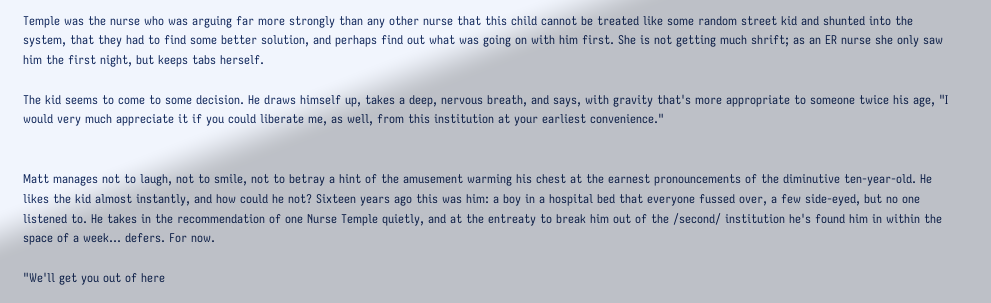Temple was the nurse who was arguing far more strongly than any other nurse that this child cannot be treated like some random street kid and shunted into the system, that they had to find some better solution, and perhaps find out what was going on with him first. She is not getting much shrift; as an ER nurse she only saw him the first night, but keeps tabs herself.

The kid seems to come to some decision. He draws himself up, takes a deep, nervous breath, and says, with gravity that's more appropriate to someone twice his age, "I would very much appreciate it if you could liberate me, as well, from this institution at your earliest convenience."


Matt manages not to laugh, not to smile, not to betray a hint of the amusement warming his chest at the earnest pronouncements of the diminutive ten-year-old. He likes the kid almost instantly, and how could he not? Sixteen years ago this was him: a boy in a hospital bed that everyone fussed over, a few side-eyed, but no one listened to. He takes in the recommendation of one Nurse Temple quietly, and at the entreaty to break him out of the /second/ institution he's found him in within the space of a week… defers. For now.

"We'll get you out of here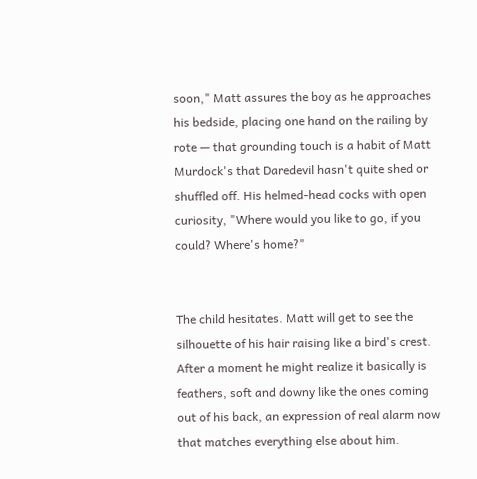soon," Matt assures the boy as he approaches his bedside, placing one hand on the railing by rote — that grounding touch is a habit of Matt Murdock's that Daredevil hasn't quite shed or shuffled off. His helmed-head cocks with open curiosity, "Where would you like to go, if you could? Where's home?"


The child hesitates. Matt will get to see the silhouette of his hair raising like a bird's crest. After a moment he might realize it basically is feathers, soft and downy like the ones coming out of his back, an expression of real alarm now that matches everything else about him.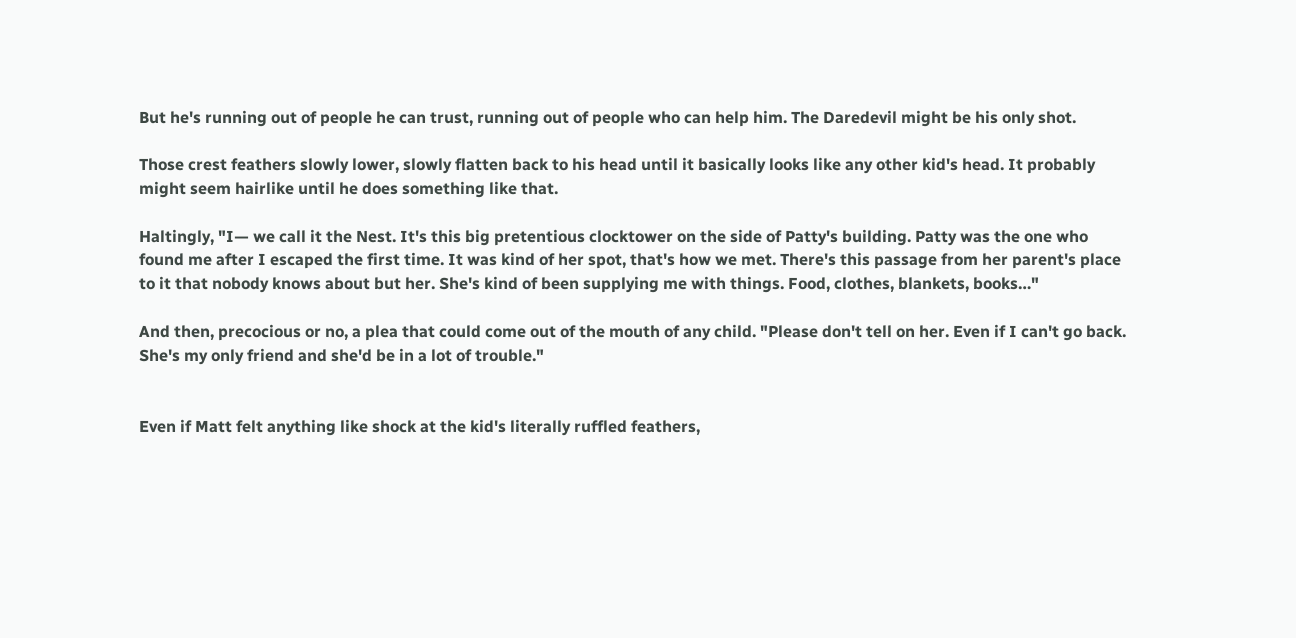But he's running out of people he can trust, running out of people who can help him. The Daredevil might be his only shot.

Those crest feathers slowly lower, slowly flatten back to his head until it basically looks like any other kid's head. It probably might seem hairlike until he does something like that.

Haltingly, "I— we call it the Nest. It's this big pretentious clocktower on the side of Patty's building. Patty was the one who found me after I escaped the first time. It was kind of her spot, that's how we met. There's this passage from her parent's place to it that nobody knows about but her. She's kind of been supplying me with things. Food, clothes, blankets, books…"

And then, precocious or no, a plea that could come out of the mouth of any child. "Please don't tell on her. Even if I can't go back. She's my only friend and she'd be in a lot of trouble."


Even if Matt felt anything like shock at the kid's literally ruffled feathers,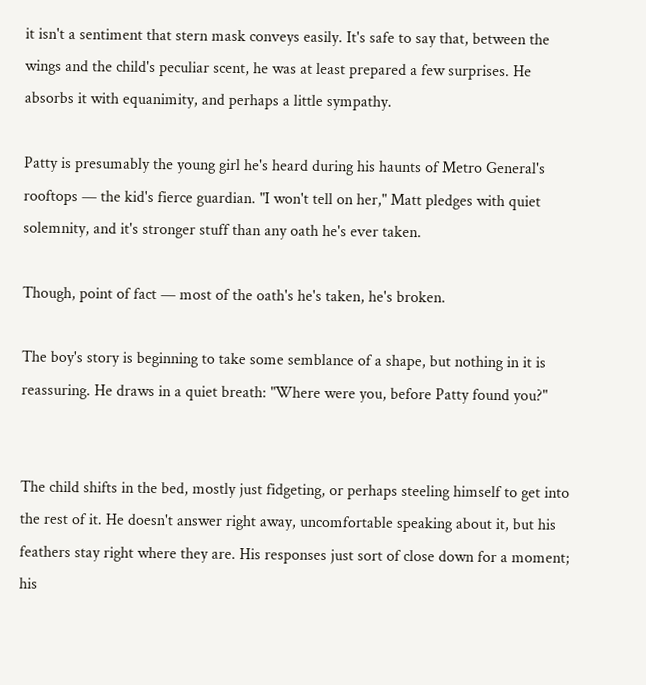it isn't a sentiment that stern mask conveys easily. It's safe to say that, between the wings and the child's peculiar scent, he was at least prepared a few surprises. He absorbs it with equanimity, and perhaps a little sympathy.

Patty is presumably the young girl he's heard during his haunts of Metro General's rooftops — the kid's fierce guardian. "I won't tell on her," Matt pledges with quiet solemnity, and it's stronger stuff than any oath he's ever taken.

Though, point of fact — most of the oath's he's taken, he's broken.

The boy's story is beginning to take some semblance of a shape, but nothing in it is reassuring. He draws in a quiet breath: "Where were you, before Patty found you?"


The child shifts in the bed, mostly just fidgeting, or perhaps steeling himself to get into the rest of it. He doesn't answer right away, uncomfortable speaking about it, but his feathers stay right where they are. His responses just sort of close down for a moment; his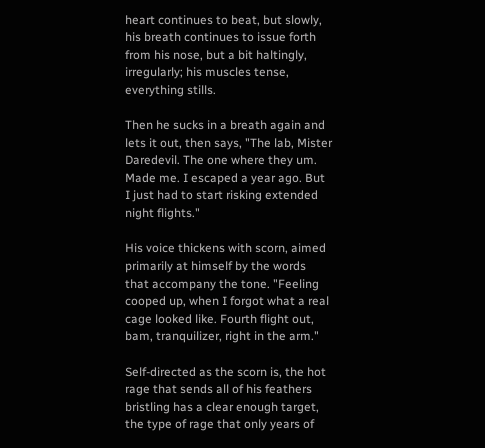heart continues to beat, but slowly, his breath continues to issue forth from his nose, but a bit haltingly, irregularly; his muscles tense, everything stills.

Then he sucks in a breath again and lets it out, then says, "The lab, Mister Daredevil. The one where they um. Made me. I escaped a year ago. But I just had to start risking extended night flights."

His voice thickens with scorn, aimed primarily at himself by the words that accompany the tone. "Feeling cooped up, when I forgot what a real cage looked like. Fourth flight out, bam, tranquilizer, right in the arm."

Self-directed as the scorn is, the hot rage that sends all of his feathers bristling has a clear enough target, the type of rage that only years of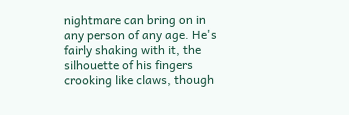nightmare can bring on in any person of any age. He's fairly shaking with it, the silhouette of his fingers crooking like claws, though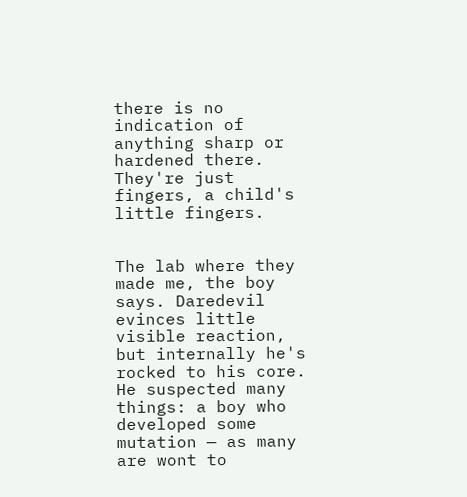there is no indication of anything sharp or hardened there. They're just fingers, a child's little fingers.


The lab where they made me, the boy says. Daredevil evinces little visible reaction, but internally he's rocked to his core. He suspected many things: a boy who developed some mutation — as many are wont to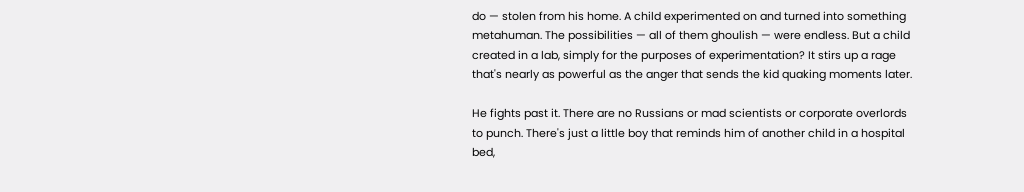do — stolen from his home. A child experimented on and turned into something metahuman. The possibilities — all of them ghoulish — were endless. But a child created in a lab, simply for the purposes of experimentation? It stirs up a rage that's nearly as powerful as the anger that sends the kid quaking moments later.

He fights past it. There are no Russians or mad scientists or corporate overlords to punch. There's just a little boy that reminds him of another child in a hospital bed,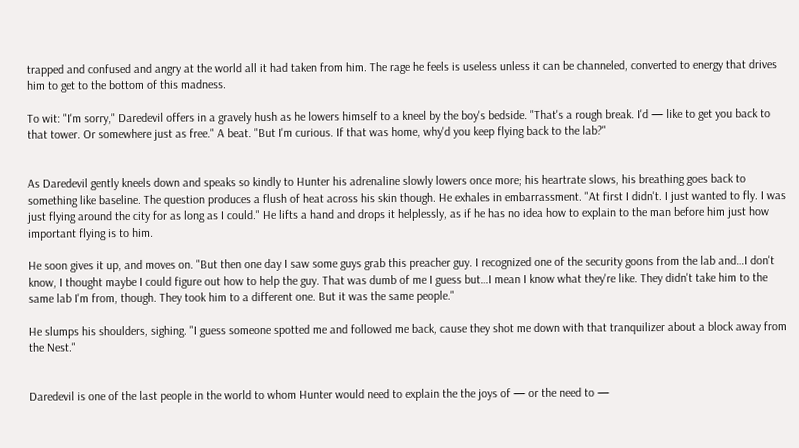trapped and confused and angry at the world all it had taken from him. The rage he feels is useless unless it can be channeled, converted to energy that drives him to get to the bottom of this madness.

To wit: "I'm sorry," Daredevil offers in a gravely hush as he lowers himself to a kneel by the boy's bedside. "That's a rough break. I'd — like to get you back to that tower. Or somewhere just as free." A beat. "But I'm curious. If that was home, why'd you keep flying back to the lab?"


As Daredevil gently kneels down and speaks so kindly to Hunter his adrenaline slowly lowers once more; his heartrate slows, his breathing goes back to something like baseline. The question produces a flush of heat across his skin though. He exhales in embarrassment. "At first I didn't. I just wanted to fly. I was just flying around the city for as long as I could." He lifts a hand and drops it helplessly, as if he has no idea how to explain to the man before him just how important flying is to him.

He soon gives it up, and moves on. "But then one day I saw some guys grab this preacher guy. I recognized one of the security goons from the lab and…I don't know, I thought maybe I could figure out how to help the guy. That was dumb of me I guess but…I mean I know what they're like. They didn't take him to the same lab I'm from, though. They took him to a different one. But it was the same people."

He slumps his shoulders, sighing. "I guess someone spotted me and followed me back, cause they shot me down with that tranquilizer about a block away from the Nest."


Daredevil is one of the last people in the world to whom Hunter would need to explain the the joys of — or the need to —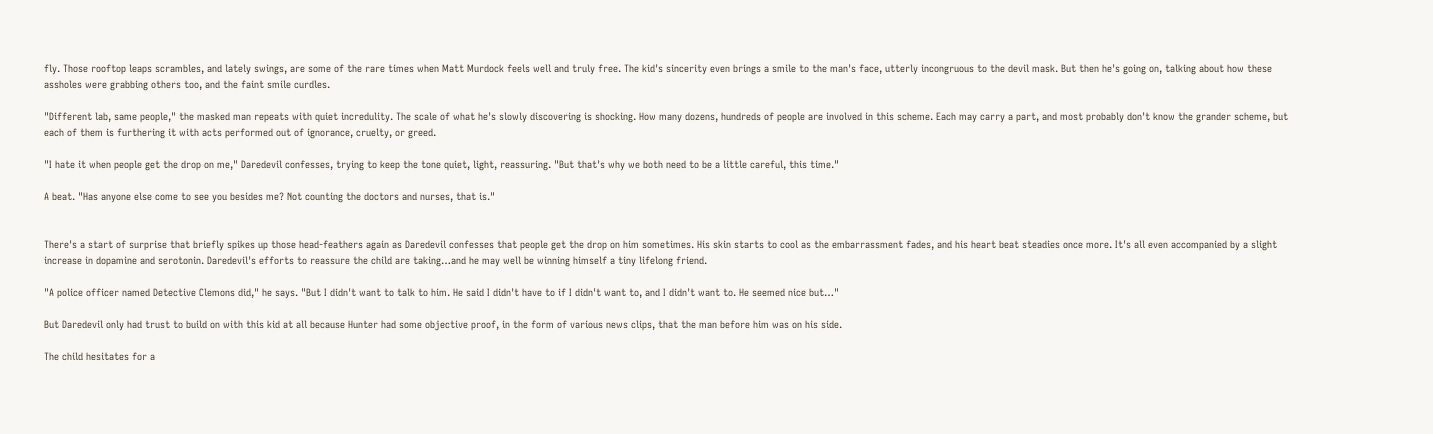fly. Those rooftop leaps scrambles, and lately swings, are some of the rare times when Matt Murdock feels well and truly free. The kid's sincerity even brings a smile to the man's face, utterly incongruous to the devil mask. But then he's going on, talking about how these assholes were grabbing others too, and the faint smile curdles.

"Different lab, same people," the masked man repeats with quiet incredulity. The scale of what he's slowly discovering is shocking. How many dozens, hundreds of people are involved in this scheme. Each may carry a part, and most probably don't know the grander scheme, but each of them is furthering it with acts performed out of ignorance, cruelty, or greed.

"I hate it when people get the drop on me," Daredevil confesses, trying to keep the tone quiet, light, reassuring. "But that's why we both need to be a little careful, this time."

A beat. "Has anyone else come to see you besides me? Not counting the doctors and nurses, that is."


There's a start of surprise that briefly spikes up those head-feathers again as Daredevil confesses that people get the drop on him sometimes. His skin starts to cool as the embarrassment fades, and his heart beat steadies once more. It's all even accompanied by a slight increase in dopamine and serotonin. Daredevil's efforts to reassure the child are taking…and he may well be winning himself a tiny lifelong friend.

"A police officer named Detective Clemons did," he says. "But I didn't want to talk to him. He said I didn't have to if I didn't want to, and I didn't want to. He seemed nice but…"

But Daredevil only had trust to build on with this kid at all because Hunter had some objective proof, in the form of various news clips, that the man before him was on his side.

The child hesitates for a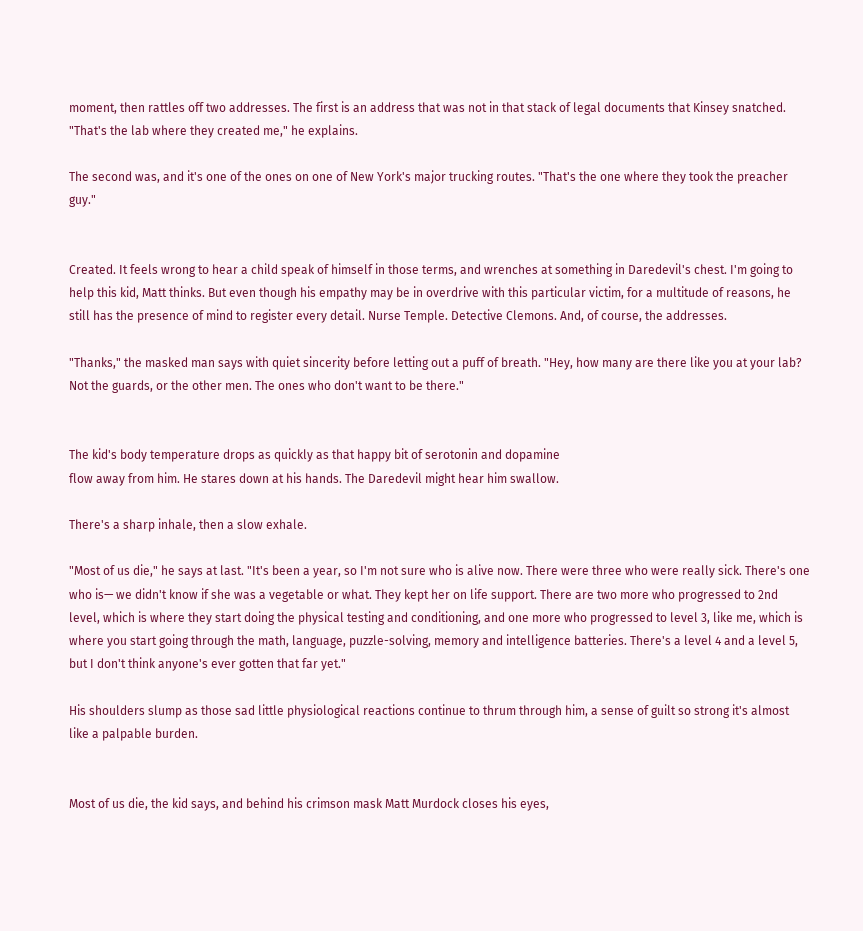moment, then rattles off two addresses. The first is an address that was not in that stack of legal documents that Kinsey snatched. "That's the lab where they created me," he explains.

The second was, and it's one of the ones on one of New York's major trucking routes. "That's the one where they took the preacher guy."


Created. It feels wrong to hear a child speak of himself in those terms, and wrenches at something in Daredevil's chest. I'm going to help this kid, Matt thinks. But even though his empathy may be in overdrive with this particular victim, for a multitude of reasons, he still has the presence of mind to register every detail. Nurse Temple. Detective Clemons. And, of course, the addresses.

"Thanks," the masked man says with quiet sincerity before letting out a puff of breath. "Hey, how many are there like you at your lab? Not the guards, or the other men. The ones who don't want to be there."


The kid's body temperature drops as quickly as that happy bit of serotonin and dopamine
flow away from him. He stares down at his hands. The Daredevil might hear him swallow.

There's a sharp inhale, then a slow exhale.

"Most of us die," he says at last. "It's been a year, so I'm not sure who is alive now. There were three who were really sick. There's one who is— we didn't know if she was a vegetable or what. They kept her on life support. There are two more who progressed to 2nd level, which is where they start doing the physical testing and conditioning, and one more who progressed to level 3, like me, which is where you start going through the math, language, puzzle-solving, memory and intelligence batteries. There's a level 4 and a level 5, but I don't think anyone's ever gotten that far yet."

His shoulders slump as those sad little physiological reactions continue to thrum through him, a sense of guilt so strong it's almost like a palpable burden.


Most of us die, the kid says, and behind his crimson mask Matt Murdock closes his eyes,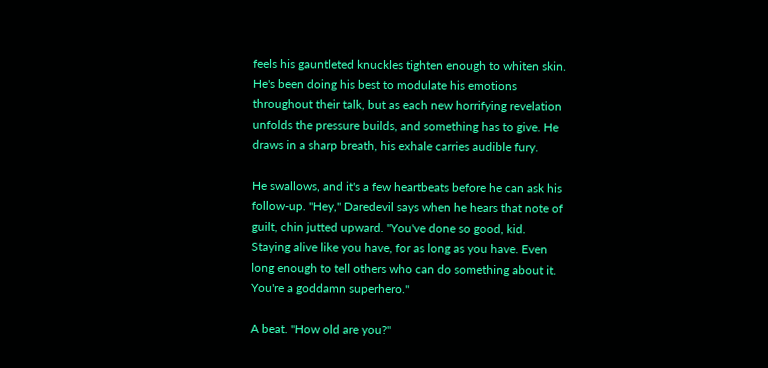feels his gauntleted knuckles tighten enough to whiten skin. He's been doing his best to modulate his emotions throughout their talk, but as each new horrifying revelation unfolds the pressure builds, and something has to give. He draws in a sharp breath, his exhale carries audible fury.

He swallows, and it's a few heartbeats before he can ask his follow-up. "Hey," Daredevil says when he hears that note of guilt, chin jutted upward. "You've done so good, kid. Staying alive like you have, for as long as you have. Even long enough to tell others who can do something about it. You're a goddamn superhero."

A beat. "How old are you?"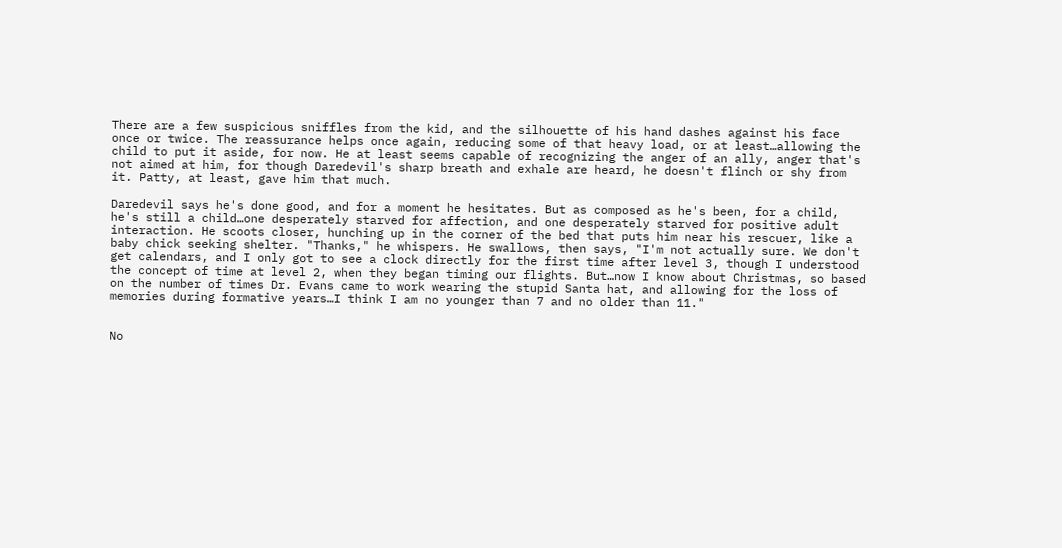There are a few suspicious sniffles from the kid, and the silhouette of his hand dashes against his face once or twice. The reassurance helps once again, reducing some of that heavy load, or at least…allowing the child to put it aside, for now. He at least seems capable of recognizing the anger of an ally, anger that's not aimed at him, for though Daredevil's sharp breath and exhale are heard, he doesn't flinch or shy from it. Patty, at least, gave him that much.

Daredevil says he's done good, and for a moment he hesitates. But as composed as he's been, for a child, he's still a child…one desperately starved for affection, and one desperately starved for positive adult interaction. He scoots closer, hunching up in the corner of the bed that puts him near his rescuer, like a baby chick seeking shelter. "Thanks," he whispers. He swallows, then says, "I'm not actually sure. We don't get calendars, and I only got to see a clock directly for the first time after level 3, though I understood the concept of time at level 2, when they began timing our flights. But…now I know about Christmas, so based on the number of times Dr. Evans came to work wearing the stupid Santa hat, and allowing for the loss of memories during formative years…I think I am no younger than 7 and no older than 11."


No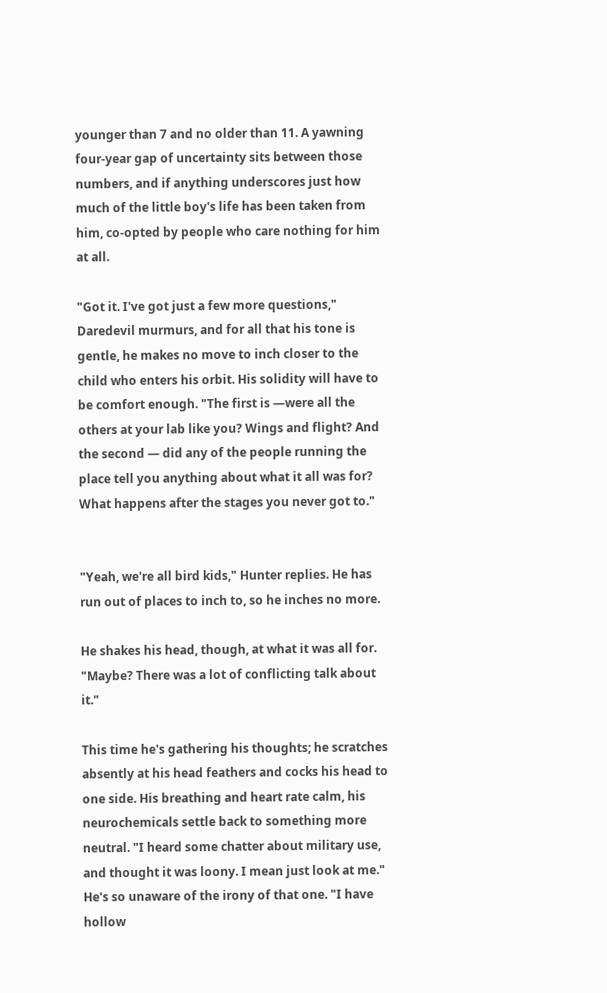younger than 7 and no older than 11. A yawning four-year gap of uncertainty sits between those numbers, and if anything underscores just how much of the little boy's life has been taken from him, co-opted by people who care nothing for him at all.

"Got it. I've got just a few more questions," Daredevil murmurs, and for all that his tone is gentle, he makes no move to inch closer to the child who enters his orbit. His solidity will have to be comfort enough. "The first is —were all the others at your lab like you? Wings and flight? And the second — did any of the people running the place tell you anything about what it all was for? What happens after the stages you never got to."


"Yeah, we're all bird kids," Hunter replies. He has run out of places to inch to, so he inches no more.

He shakes his head, though, at what it was all for. "Maybe? There was a lot of conflicting talk about it."

This time he's gathering his thoughts; he scratches absently at his head feathers and cocks his head to one side. His breathing and heart rate calm, his neurochemicals settle back to something more neutral. "I heard some chatter about military use, and thought it was loony. I mean just look at me." He's so unaware of the irony of that one. "I have hollow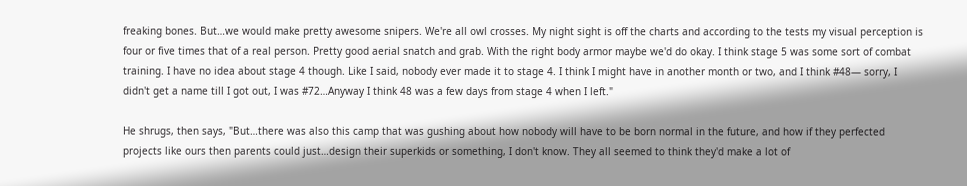freaking bones. But…we would make pretty awesome snipers. We're all owl crosses. My night sight is off the charts and according to the tests my visual perception is four or five times that of a real person. Pretty good aerial snatch and grab. With the right body armor maybe we'd do okay. I think stage 5 was some sort of combat training. I have no idea about stage 4 though. Like I said, nobody ever made it to stage 4. I think I might have in another month or two, and I think #48— sorry, I didn't get a name till I got out, I was #72…Anyway I think 48 was a few days from stage 4 when I left."

He shrugs, then says, "But…there was also this camp that was gushing about how nobody will have to be born normal in the future, and how if they perfected projects like ours then parents could just…design their superkids or something, I don't know. They all seemed to think they'd make a lot of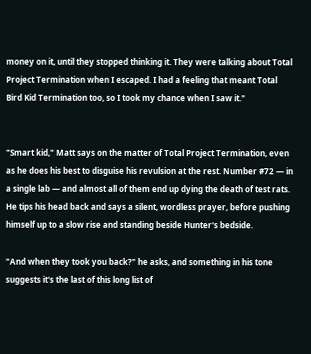money on it, until they stopped thinking it. They were talking about Total Project Termination when I escaped. I had a feeling that meant Total Bird Kid Termination too, so I took my chance when I saw it."


"Smart kid," Matt says on the matter of Total Project Termination, even as he does his best to disguise his revulsion at the rest. Number #72 — in a single lab — and almost all of them end up dying the death of test rats. He tips his head back and says a silent, wordless prayer, before pushing himself up to a slow rise and standing beside Hunter's bedside.

"And when they took you back?" he asks, and something in his tone suggests it's the last of this long list of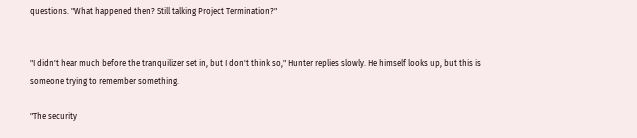questions. "What happened then? Still talking Project Termination?"


"I didn't hear much before the tranquilizer set in, but I don't think so," Hunter replies slowly. He himself looks up, but this is someone trying to remember something.

"The security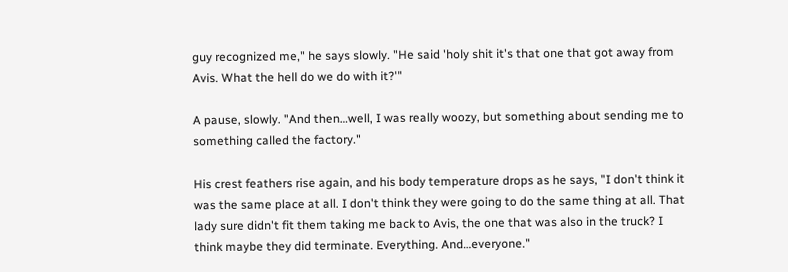guy recognized me," he says slowly. "He said 'holy shit it's that one that got away from Avis. What the hell do we do with it?'"

A pause, slowly. "And then…well, I was really woozy, but something about sending me to something called the factory."

His crest feathers rise again, and his body temperature drops as he says, "I don't think it was the same place at all. I don't think they were going to do the same thing at all. That lady sure didn't fit them taking me back to Avis, the one that was also in the truck? I think maybe they did terminate. Everything. And…everyone."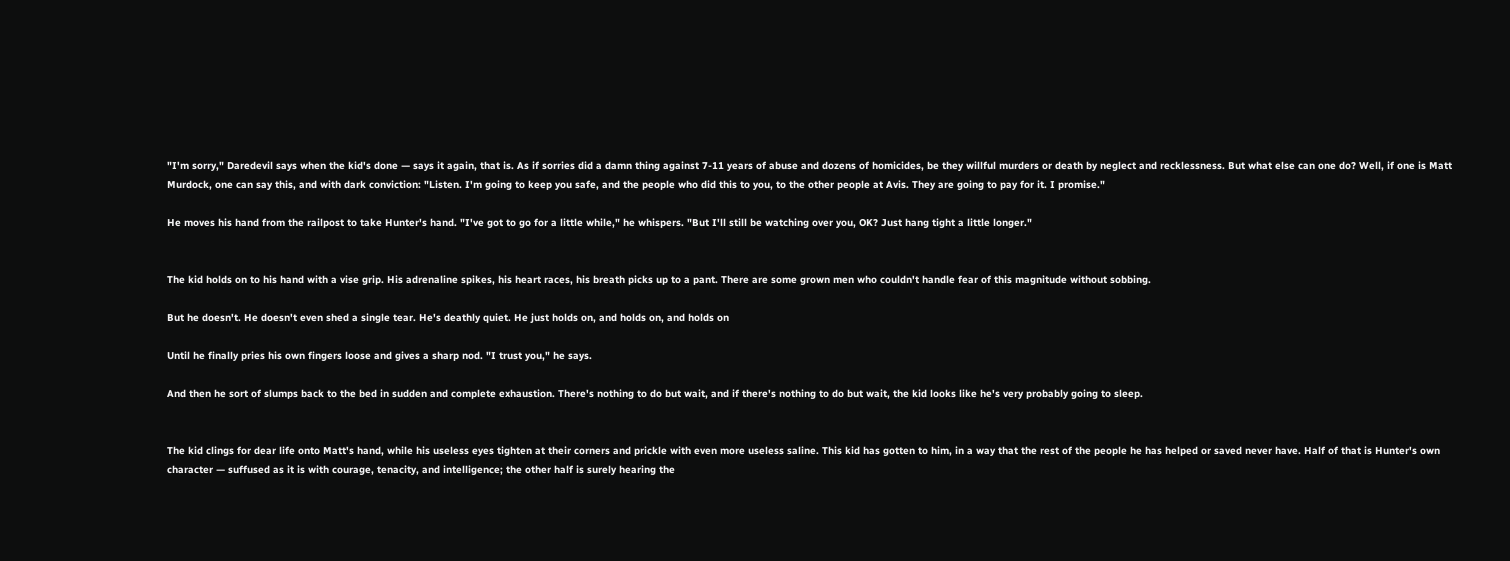"I'm sorry," Daredevil says when the kid's done — says it again, that is. As if sorries did a damn thing against 7-11 years of abuse and dozens of homicides, be they willful murders or death by neglect and recklessness. But what else can one do? Well, if one is Matt Murdock, one can say this, and with dark conviction: "Listen. I'm going to keep you safe, and the people who did this to you, to the other people at Avis. They are going to pay for it. I promise."

He moves his hand from the railpost to take Hunter's hand. "I've got to go for a little while," he whispers. "But I'll still be watching over you, OK? Just hang tight a little longer."


The kid holds on to his hand with a vise grip. His adrenaline spikes, his heart races, his breath picks up to a pant. There are some grown men who couldn't handle fear of this magnitude without sobbing.

But he doesn't. He doesn't even shed a single tear. He's deathly quiet. He just holds on, and holds on, and holds on

Until he finally pries his own fingers loose and gives a sharp nod. "I trust you," he says.

And then he sort of slumps back to the bed in sudden and complete exhaustion. There's nothing to do but wait, and if there's nothing to do but wait, the kid looks like he's very probably going to sleep.


The kid clings for dear life onto Matt's hand, while his useless eyes tighten at their corners and prickle with even more useless saline. This kid has gotten to him, in a way that the rest of the people he has helped or saved never have. Half of that is Hunter's own character — suffused as it is with courage, tenacity, and intelligence; the other half is surely hearing the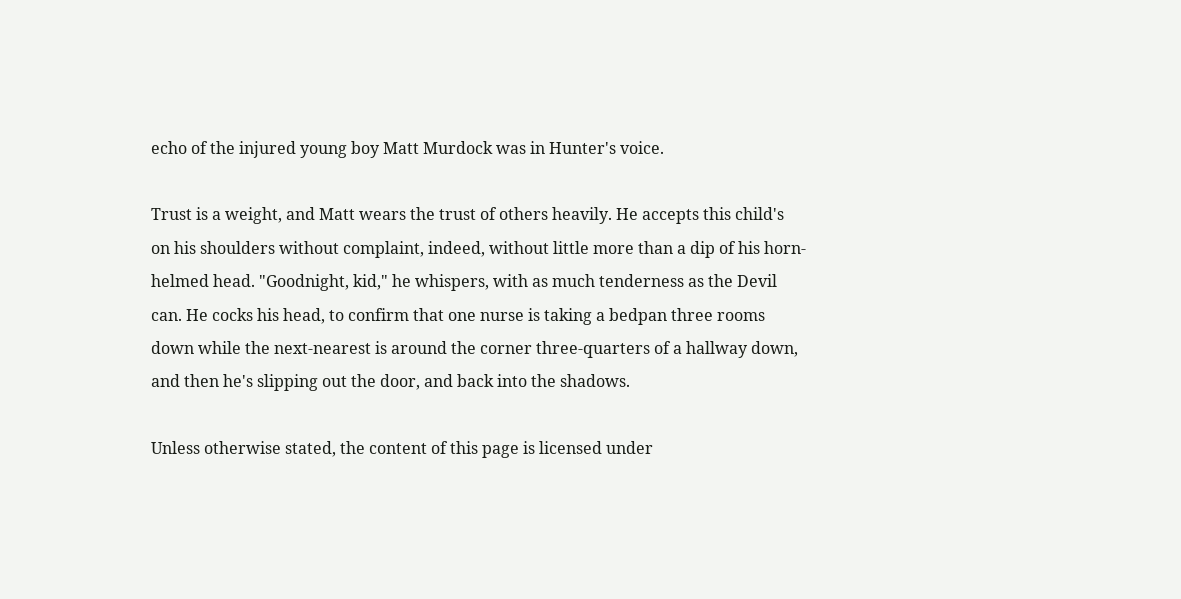echo of the injured young boy Matt Murdock was in Hunter's voice.

Trust is a weight, and Matt wears the trust of others heavily. He accepts this child's on his shoulders without complaint, indeed, without little more than a dip of his horn-helmed head. "Goodnight, kid," he whispers, with as much tenderness as the Devil can. He cocks his head, to confirm that one nurse is taking a bedpan three rooms down while the next-nearest is around the corner three-quarters of a hallway down, and then he's slipping out the door, and back into the shadows.

Unless otherwise stated, the content of this page is licensed under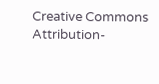Creative Commons Attribution-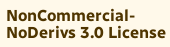NonCommercial-NoDerivs 3.0 License